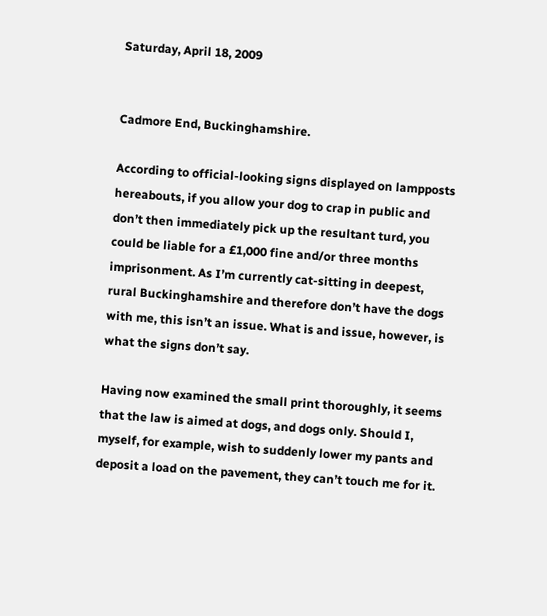Saturday, April 18, 2009


Cadmore End, Buckinghamshire.

According to official-looking signs displayed on lampposts hereabouts, if you allow your dog to crap in public and don’t then immediately pick up the resultant turd, you could be liable for a £1,000 fine and/or three months imprisonment. As I’m currently cat-sitting in deepest, rural Buckinghamshire and therefore don’t have the dogs with me, this isn’t an issue. What is and issue, however, is what the signs don’t say.

Having now examined the small print thoroughly, it seems that the law is aimed at dogs, and dogs only. Should I, myself, for example, wish to suddenly lower my pants and deposit a load on the pavement, they can’t touch me for it.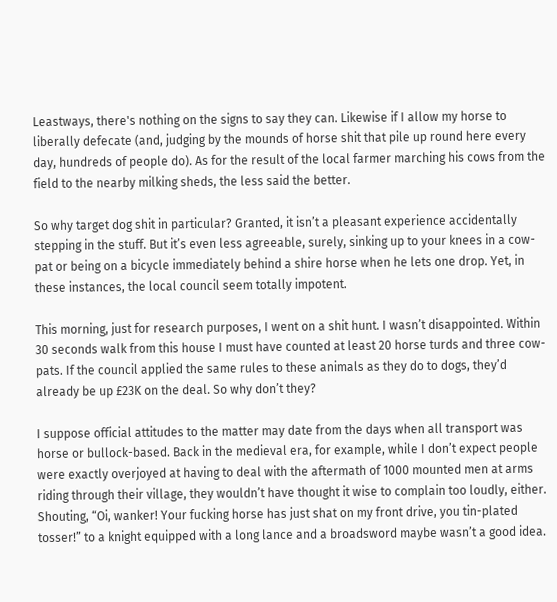Leastways, there's nothing on the signs to say they can. Likewise if I allow my horse to liberally defecate (and, judging by the mounds of horse shit that pile up round here every day, hundreds of people do). As for the result of the local farmer marching his cows from the field to the nearby milking sheds, the less said the better.

So why target dog shit in particular? Granted, it isn’t a pleasant experience accidentally stepping in the stuff. But it’s even less agreeable, surely, sinking up to your knees in a cow-pat or being on a bicycle immediately behind a shire horse when he lets one drop. Yet, in these instances, the local council seem totally impotent.

This morning, just for research purposes, I went on a shit hunt. I wasn’t disappointed. Within 30 seconds walk from this house I must have counted at least 20 horse turds and three cow-pats. If the council applied the same rules to these animals as they do to dogs, they’d already be up £23K on the deal. So why don’t they?

I suppose official attitudes to the matter may date from the days when all transport was horse or bullock-based. Back in the medieval era, for example, while I don’t expect people were exactly overjoyed at having to deal with the aftermath of 1000 mounted men at arms riding through their village, they wouldn’t have thought it wise to complain too loudly, either. Shouting, “Oi, wanker! Your fucking horse has just shat on my front drive, you tin-plated tosser!” to a knight equipped with a long lance and a broadsword maybe wasn’t a good idea.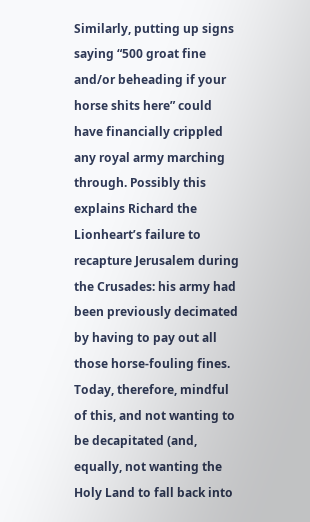Similarly, putting up signs saying “500 groat fine and/or beheading if your horse shits here” could have financially crippled any royal army marching through. Possibly this explains Richard the Lionheart’s failure to recapture Jerusalem during the Crusades: his army had been previously decimated by having to pay out all those horse-fouling fines. Today, therefore, mindful of this, and not wanting to be decapitated (and, equally, not wanting the Holy Land to fall back into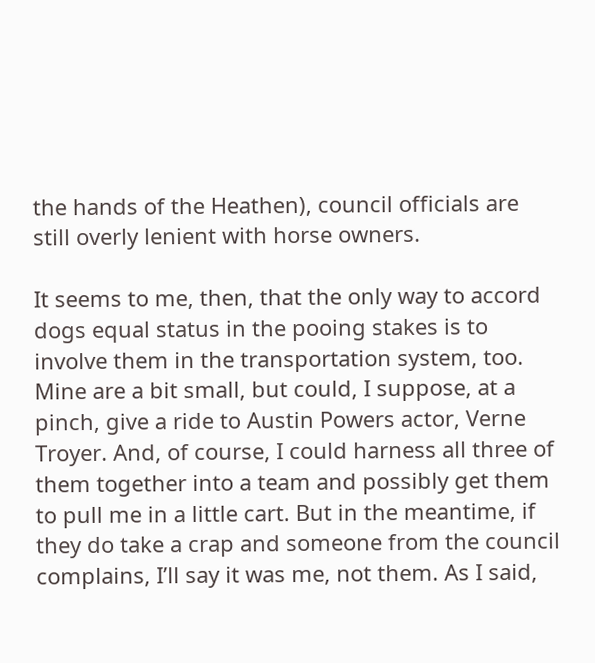the hands of the Heathen), council officials are still overly lenient with horse owners.

It seems to me, then, that the only way to accord dogs equal status in the pooing stakes is to involve them in the transportation system, too. Mine are a bit small, but could, I suppose, at a pinch, give a ride to Austin Powers actor, Verne Troyer. And, of course, I could harness all three of them together into a team and possibly get them to pull me in a little cart. But in the meantime, if they do take a crap and someone from the council complains, I’ll say it was me, not them. As I said,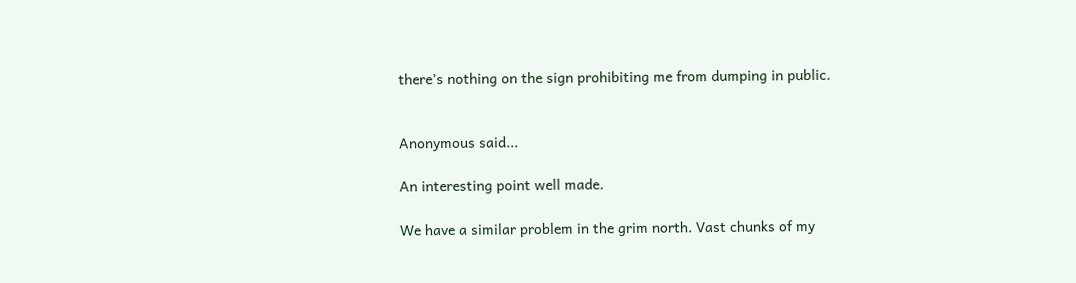there’s nothing on the sign prohibiting me from dumping in public.


Anonymous said...

An interesting point well made.

We have a similar problem in the grim north. Vast chunks of my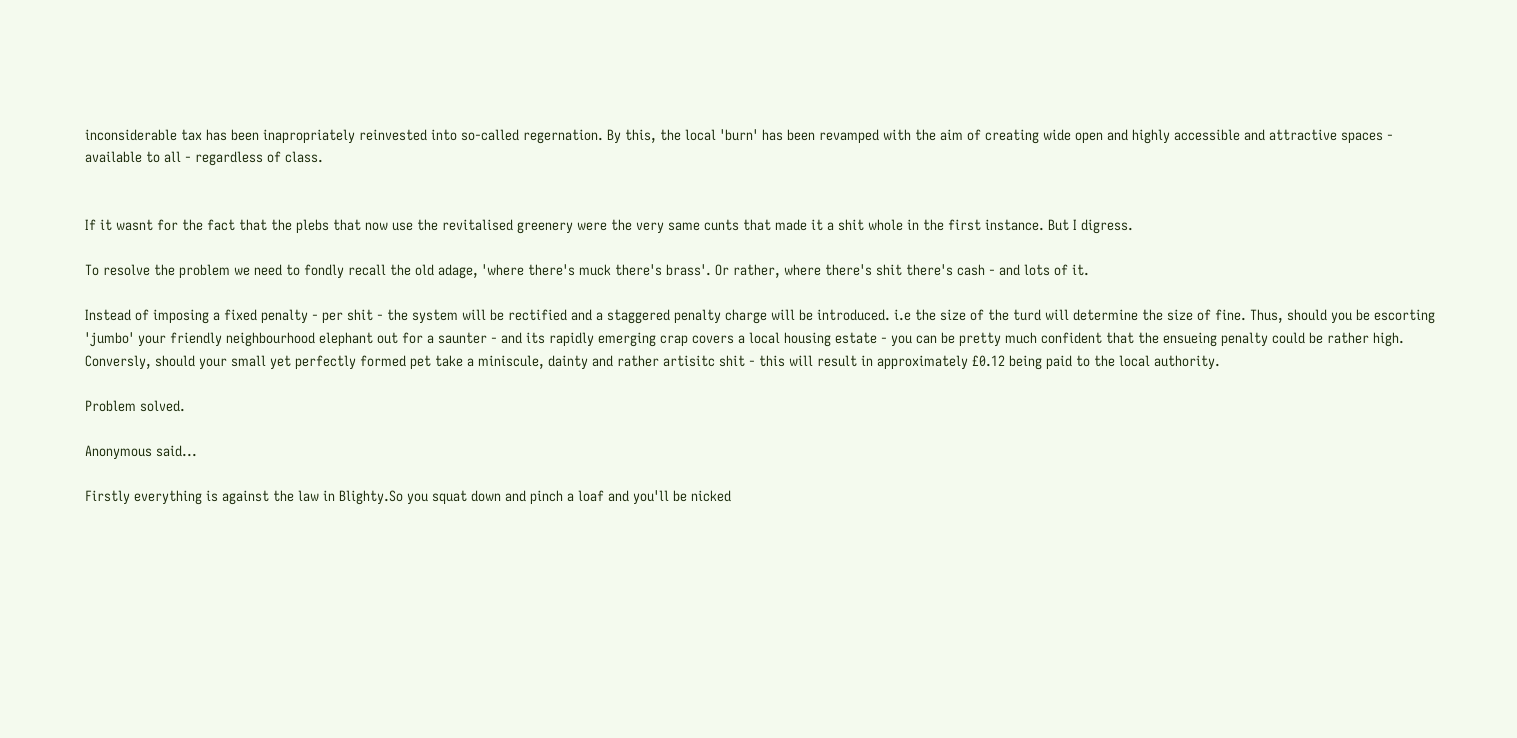inconsiderable tax has been inapropriately reinvested into so-called regernation. By this, the local 'burn' has been revamped with the aim of creating wide open and highly accessible and attractive spaces - available to all - regardless of class.


If it wasnt for the fact that the plebs that now use the revitalised greenery were the very same cunts that made it a shit whole in the first instance. But I digress.

To resolve the problem we need to fondly recall the old adage, 'where there's muck there's brass'. Or rather, where there's shit there's cash - and lots of it.

Instead of imposing a fixed penalty - per shit - the system will be rectified and a staggered penalty charge will be introduced. i.e the size of the turd will determine the size of fine. Thus, should you be escorting 'jumbo' your friendly neighbourhood elephant out for a saunter - and its rapidly emerging crap covers a local housing estate - you can be pretty much confident that the ensueing penalty could be rather high. Conversly, should your small yet perfectly formed pet take a miniscule, dainty and rather artisitc shit - this will result in approximately £0.12 being paid to the local authority.

Problem solved.

Anonymous said...

Firstly everything is against the law in Blighty.So you squat down and pinch a loaf and you'll be nicked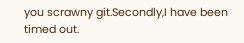you scrawny git.Secondly,I have been timed out.